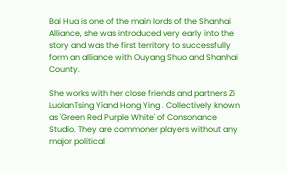Bai Hua is one of the main lords of the Shanhai Alliance, she was introduced very early into the story and was the first territory to successfully form an alliance with Ouyang Shuo and Shanhai County.

She works with her close friends and partners Zi LuolanTsing Yiand Hong Ying . Collectively known as 'Green Red Purple White' of Consonance Studio. They are commoner players without any major political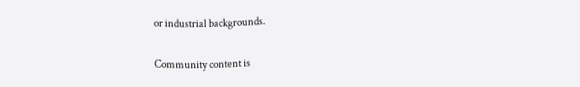or industrial backgrounds.

Community content is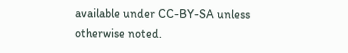available under CC-BY-SA unless otherwise noted.